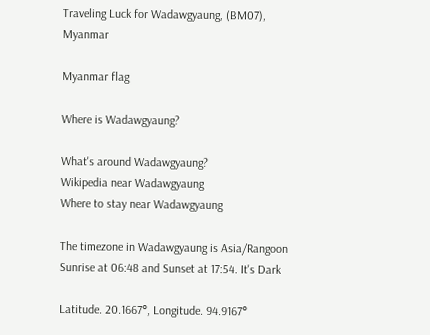Traveling Luck for Wadawgyaung, (BM07), Myanmar

Myanmar flag

Where is Wadawgyaung?

What's around Wadawgyaung?
Wikipedia near Wadawgyaung
Where to stay near Wadawgyaung

The timezone in Wadawgyaung is Asia/Rangoon
Sunrise at 06:48 and Sunset at 17:54. It's Dark

Latitude. 20.1667°, Longitude. 94.9167°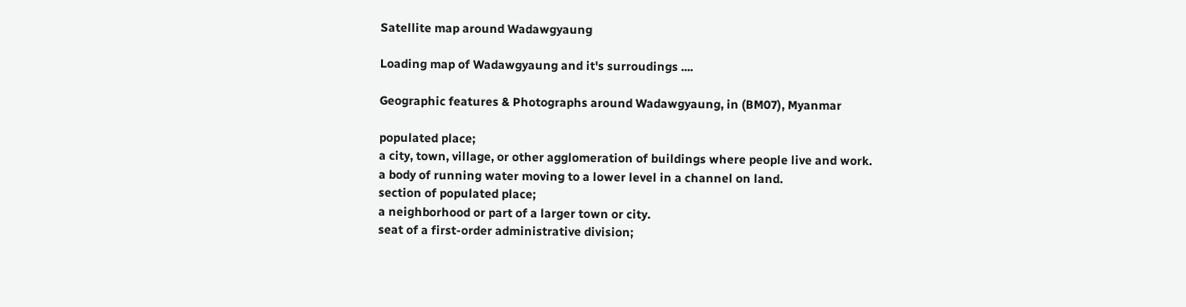Satellite map around Wadawgyaung

Loading map of Wadawgyaung and it's surroudings ....

Geographic features & Photographs around Wadawgyaung, in (BM07), Myanmar

populated place;
a city, town, village, or other agglomeration of buildings where people live and work.
a body of running water moving to a lower level in a channel on land.
section of populated place;
a neighborhood or part of a larger town or city.
seat of a first-order administrative division;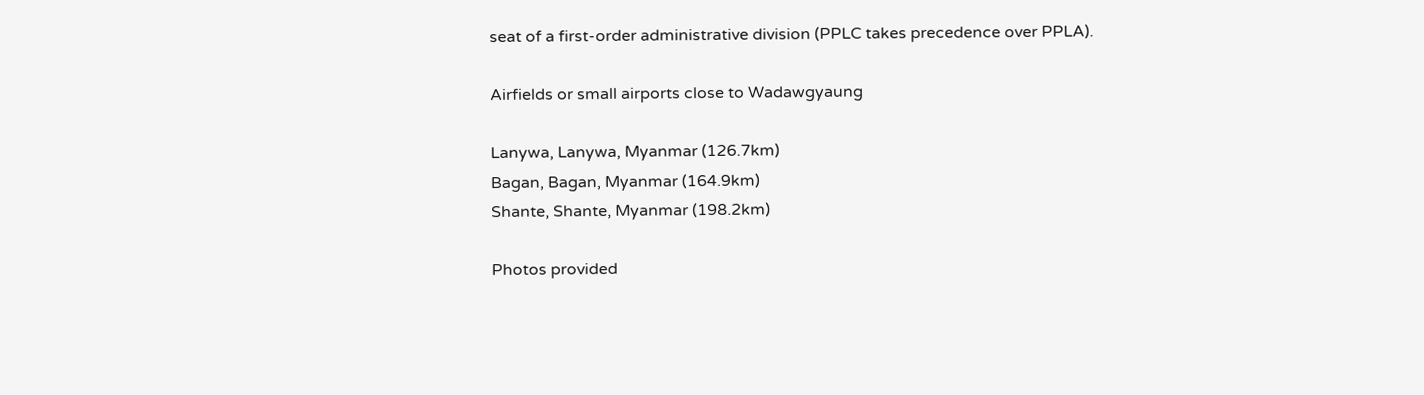seat of a first-order administrative division (PPLC takes precedence over PPLA).

Airfields or small airports close to Wadawgyaung

Lanywa, Lanywa, Myanmar (126.7km)
Bagan, Bagan, Myanmar (164.9km)
Shante, Shante, Myanmar (198.2km)

Photos provided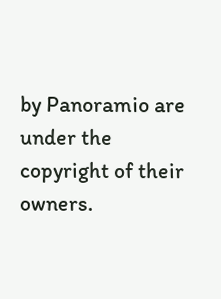by Panoramio are under the copyright of their owners.